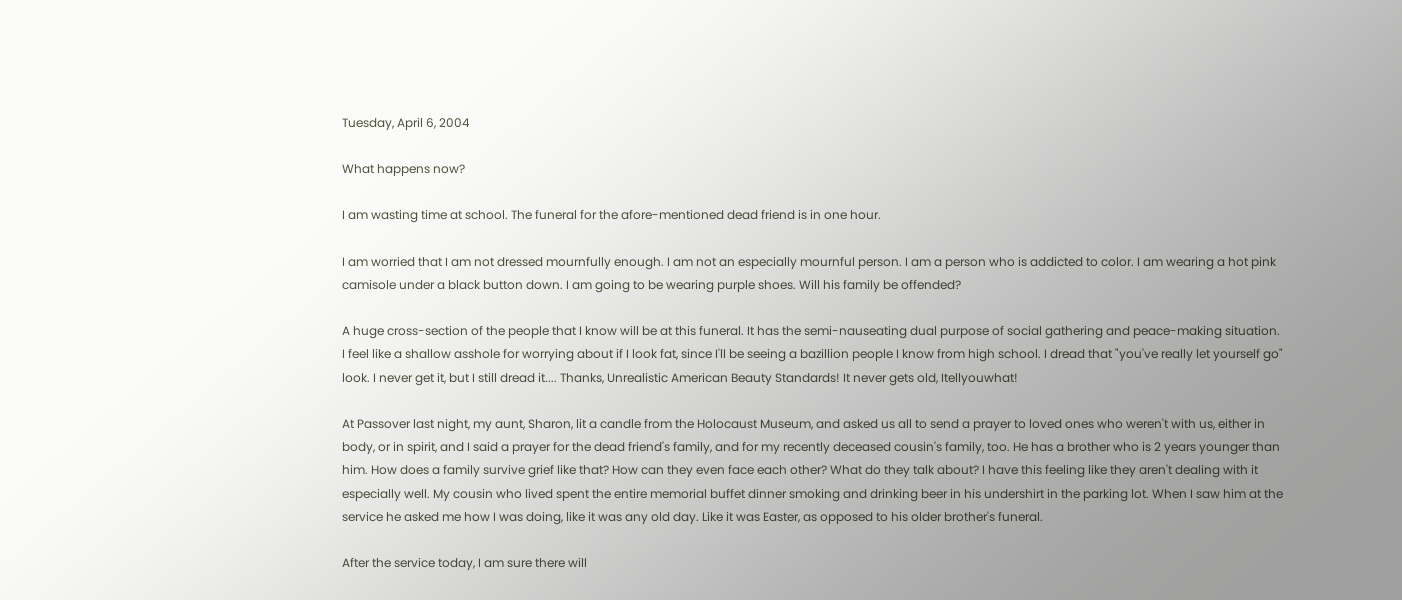Tuesday, April 6, 2004

What happens now?

I am wasting time at school. The funeral for the afore-mentioned dead friend is in one hour.

I am worried that I am not dressed mournfully enough. I am not an especially mournful person. I am a person who is addicted to color. I am wearing a hot pink camisole under a black button down. I am going to be wearing purple shoes. Will his family be offended?

A huge cross-section of the people that I know will be at this funeral. It has the semi-nauseating dual purpose of social gathering and peace-making situation. I feel like a shallow asshole for worrying about if I look fat, since I'll be seeing a bazillion people I know from high school. I dread that "you've really let yourself go" look. I never get it, but I still dread it.... Thanks, Unrealistic American Beauty Standards! It never gets old, Itellyouwhat!

At Passover last night, my aunt, Sharon, lit a candle from the Holocaust Museum, and asked us all to send a prayer to loved ones who weren't with us, either in body, or in spirit, and I said a prayer for the dead friend's family, and for my recently deceased cousin's family, too. He has a brother who is 2 years younger than him. How does a family survive grief like that? How can they even face each other? What do they talk about? I have this feeling like they aren't dealing with it especially well. My cousin who lived spent the entire memorial buffet dinner smoking and drinking beer in his undershirt in the parking lot. When I saw him at the service he asked me how I was doing, like it was any old day. Like it was Easter, as opposed to his older brother's funeral.

After the service today, I am sure there will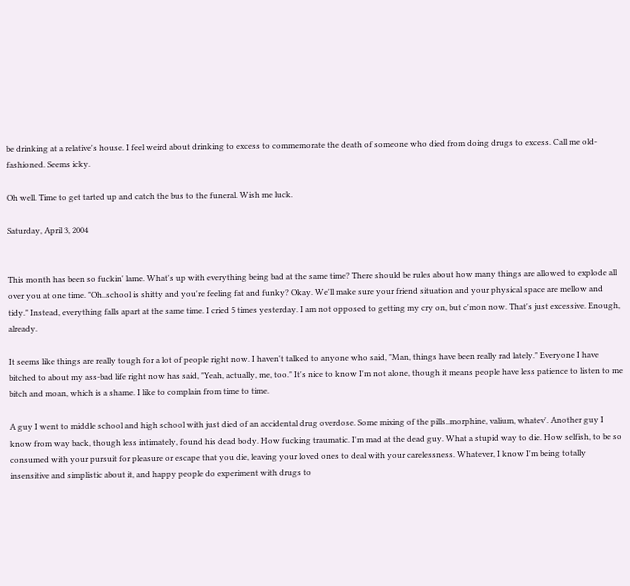be drinking at a relative's house. I feel weird about drinking to excess to commemorate the death of someone who died from doing drugs to excess. Call me old-fashioned. Seems icky.

Oh well. Time to get tarted up and catch the bus to the funeral. Wish me luck.

Saturday, April 3, 2004


This month has been so fuckin' lame. What's up with everything being bad at the same time? There should be rules about how many things are allowed to explode all over you at one time. "Oh..school is shitty and you're feeling fat and funky? Okay. We'll make sure your friend situation and your physical space are mellow and tidy." Instead, everything falls apart at the same time. I cried 5 times yesterday. I am not opposed to getting my cry on, but c'mon now. That's just excessive. Enough, already.

It seems like things are really tough for a lot of people right now. I haven't talked to anyone who said, "Man, things have been really rad lately." Everyone I have bitched to about my ass-bad life right now has said, "Yeah, actually, me, too." It's nice to know I'm not alone, though it means people have less patience to listen to me bitch and moan, which is a shame. I like to complain from time to time.

A guy I went to middle school and high school with just died of an accidental drug overdose. Some mixing of the pills..morphine, valium, whatev'. Another guy I know from way back, though less intimately, found his dead body. How fucking traumatic. I'm mad at the dead guy. What a stupid way to die. How selfish, to be so consumed with your pursuit for pleasure or escape that you die, leaving your loved ones to deal with your carelessness. Whatever, I know I'm being totally insensitive and simplistic about it, and happy people do experiment with drugs to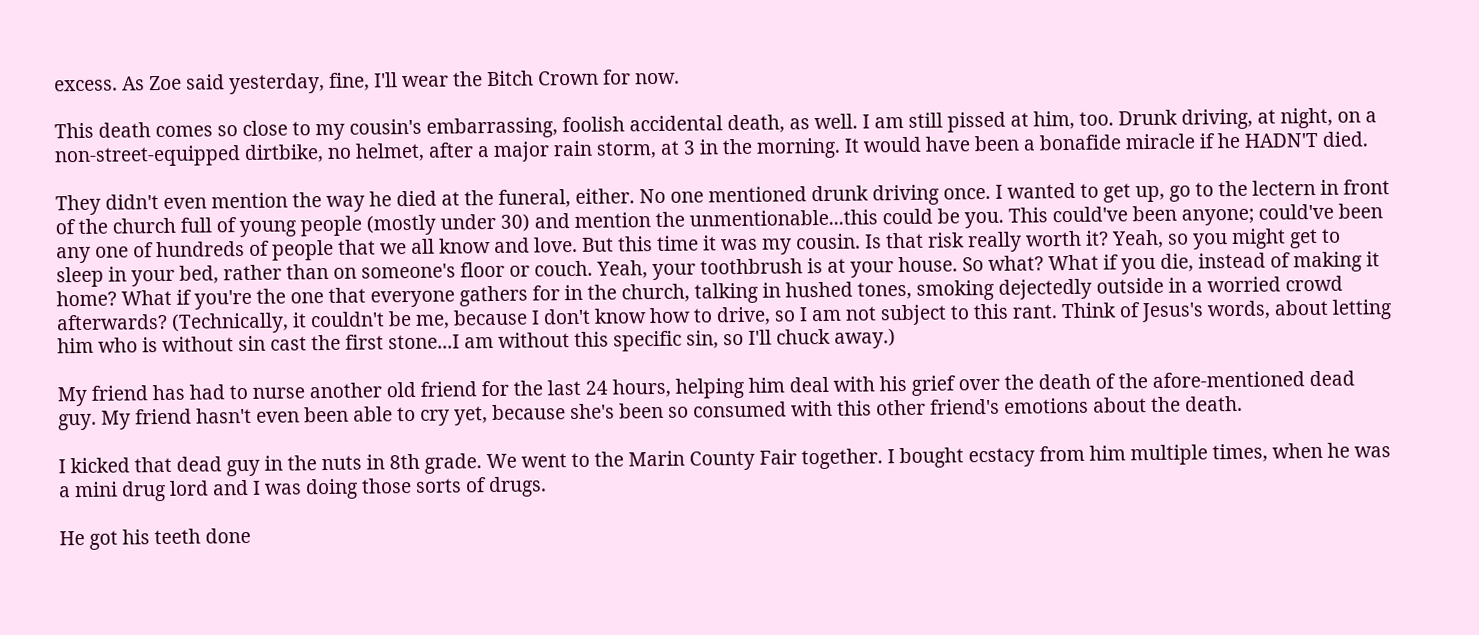excess. As Zoe said yesterday, fine, I'll wear the Bitch Crown for now.

This death comes so close to my cousin's embarrassing, foolish accidental death, as well. I am still pissed at him, too. Drunk driving, at night, on a non-street-equipped dirtbike, no helmet, after a major rain storm, at 3 in the morning. It would have been a bonafide miracle if he HADN'T died.

They didn't even mention the way he died at the funeral, either. No one mentioned drunk driving once. I wanted to get up, go to the lectern in front of the church full of young people (mostly under 30) and mention the unmentionable...this could be you. This could've been anyone; could've been any one of hundreds of people that we all know and love. But this time it was my cousin. Is that risk really worth it? Yeah, so you might get to sleep in your bed, rather than on someone's floor or couch. Yeah, your toothbrush is at your house. So what? What if you die, instead of making it home? What if you're the one that everyone gathers for in the church, talking in hushed tones, smoking dejectedly outside in a worried crowd afterwards? (Technically, it couldn't be me, because I don't know how to drive, so I am not subject to this rant. Think of Jesus's words, about letting him who is without sin cast the first stone...I am without this specific sin, so I'll chuck away.)

My friend has had to nurse another old friend for the last 24 hours, helping him deal with his grief over the death of the afore-mentioned dead guy. My friend hasn't even been able to cry yet, because she's been so consumed with this other friend's emotions about the death.

I kicked that dead guy in the nuts in 8th grade. We went to the Marin County Fair together. I bought ecstacy from him multiple times, when he was a mini drug lord and I was doing those sorts of drugs.

He got his teeth done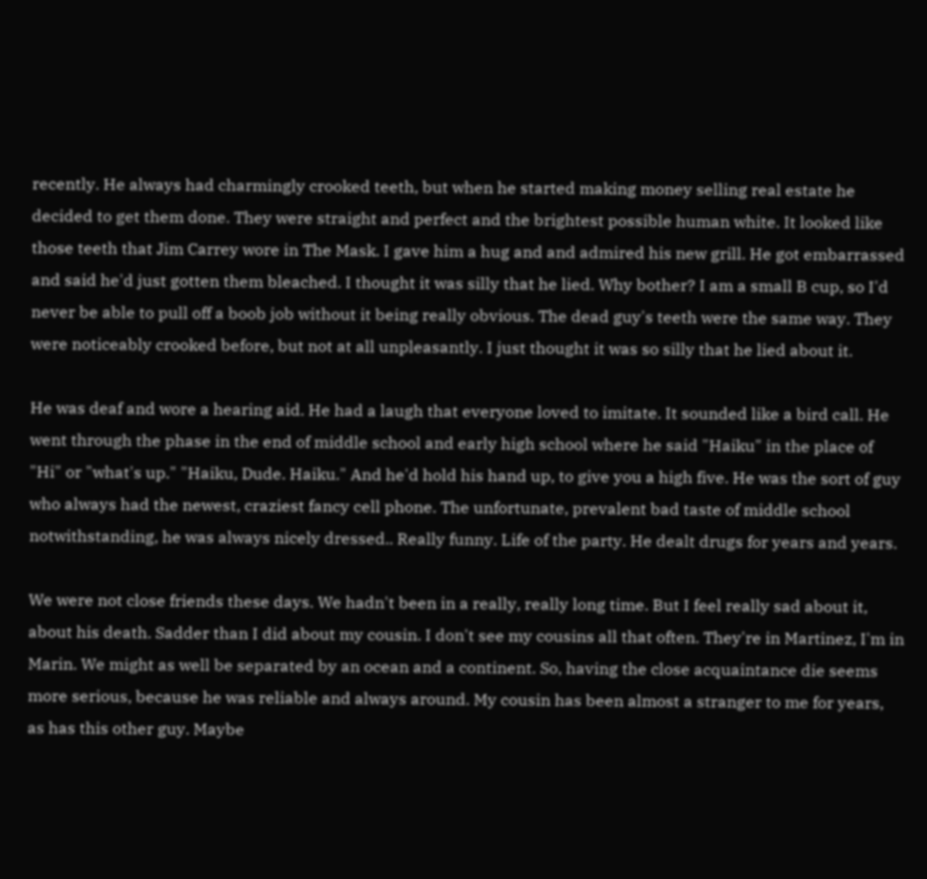recently. He always had charmingly crooked teeth, but when he started making money selling real estate he decided to get them done. They were straight and perfect and the brightest possible human white. It looked like those teeth that Jim Carrey wore in The Mask. I gave him a hug and and admired his new grill. He got embarrassed and said he'd just gotten them bleached. I thought it was silly that he lied. Why bother? I am a small B cup, so I'd never be able to pull off a boob job without it being really obvious. The dead guy's teeth were the same way. They were noticeably crooked before, but not at all unpleasantly. I just thought it was so silly that he lied about it.

He was deaf and wore a hearing aid. He had a laugh that everyone loved to imitate. It sounded like a bird call. He went through the phase in the end of middle school and early high school where he said "Haiku" in the place of "Hi" or "what's up." "Haiku, Dude. Haiku." And he'd hold his hand up, to give you a high five. He was the sort of guy who always had the newest, craziest fancy cell phone. The unfortunate, prevalent bad taste of middle school notwithstanding, he was always nicely dressed.. Really funny. Life of the party. He dealt drugs for years and years.

We were not close friends these days. We hadn't been in a really, really long time. But I feel really sad about it, about his death. Sadder than I did about my cousin. I don't see my cousins all that often. They're in Martinez, I'm in Marin. We might as well be separated by an ocean and a continent. So, having the close acquaintance die seems more serious, because he was reliable and always around. My cousin has been almost a stranger to me for years, as has this other guy. Maybe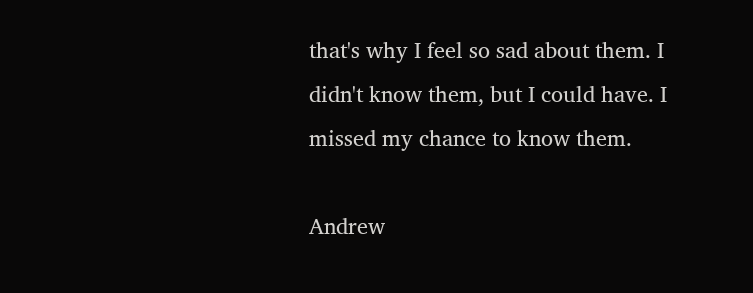that's why I feel so sad about them. I didn't know them, but I could have. I missed my chance to know them.

Andrew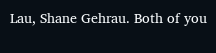Lau, Shane Gehrau. Both of you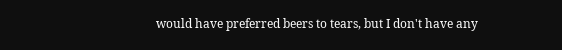would have preferred beers to tears, but I don't have any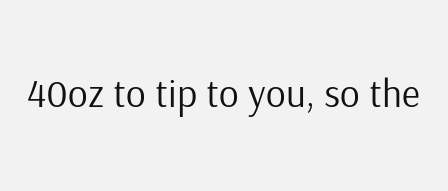40oz to tip to you, so the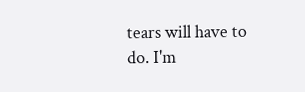tears will have to do. I'm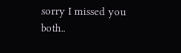sorry I missed you both..